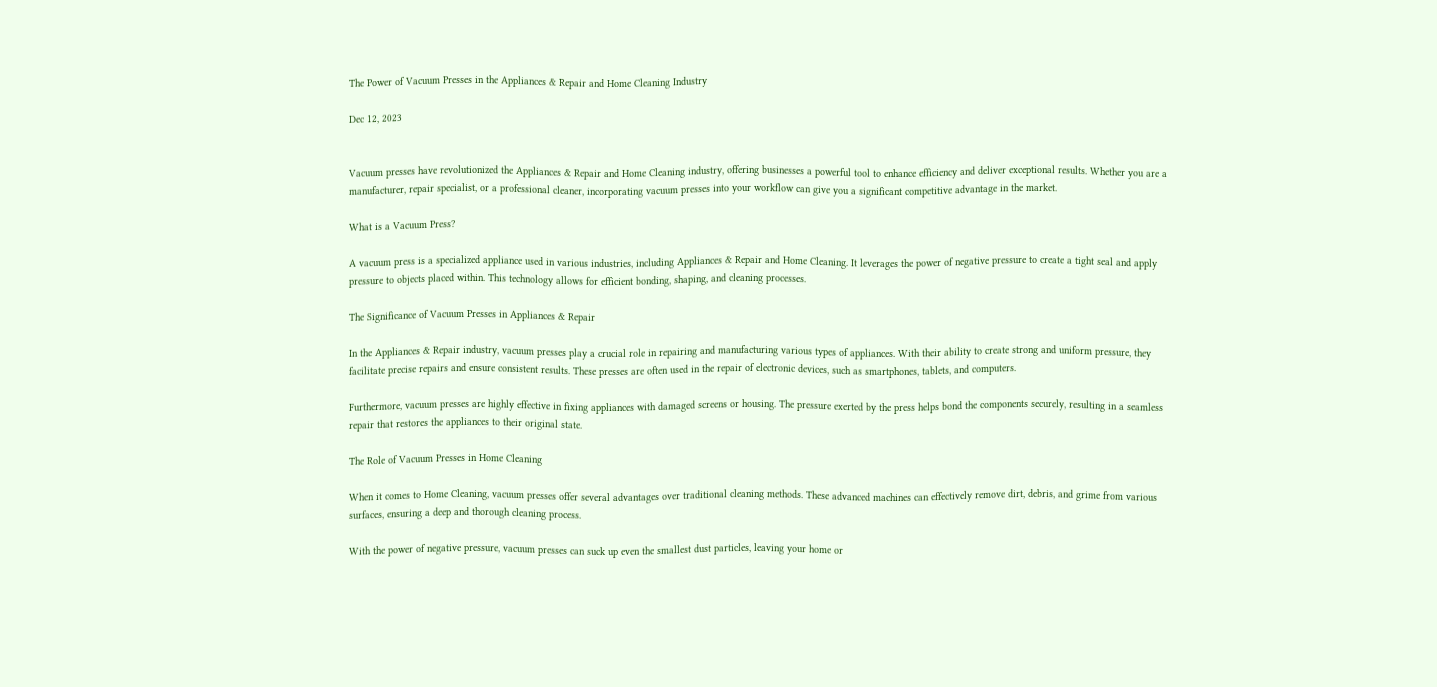The Power of Vacuum Presses in the Appliances & Repair and Home Cleaning Industry

Dec 12, 2023


Vacuum presses have revolutionized the Appliances & Repair and Home Cleaning industry, offering businesses a powerful tool to enhance efficiency and deliver exceptional results. Whether you are a manufacturer, repair specialist, or a professional cleaner, incorporating vacuum presses into your workflow can give you a significant competitive advantage in the market.

What is a Vacuum Press?

A vacuum press is a specialized appliance used in various industries, including Appliances & Repair and Home Cleaning. It leverages the power of negative pressure to create a tight seal and apply pressure to objects placed within. This technology allows for efficient bonding, shaping, and cleaning processes.

The Significance of Vacuum Presses in Appliances & Repair

In the Appliances & Repair industry, vacuum presses play a crucial role in repairing and manufacturing various types of appliances. With their ability to create strong and uniform pressure, they facilitate precise repairs and ensure consistent results. These presses are often used in the repair of electronic devices, such as smartphones, tablets, and computers.

Furthermore, vacuum presses are highly effective in fixing appliances with damaged screens or housing. The pressure exerted by the press helps bond the components securely, resulting in a seamless repair that restores the appliances to their original state.

The Role of Vacuum Presses in Home Cleaning

When it comes to Home Cleaning, vacuum presses offer several advantages over traditional cleaning methods. These advanced machines can effectively remove dirt, debris, and grime from various surfaces, ensuring a deep and thorough cleaning process.

With the power of negative pressure, vacuum presses can suck up even the smallest dust particles, leaving your home or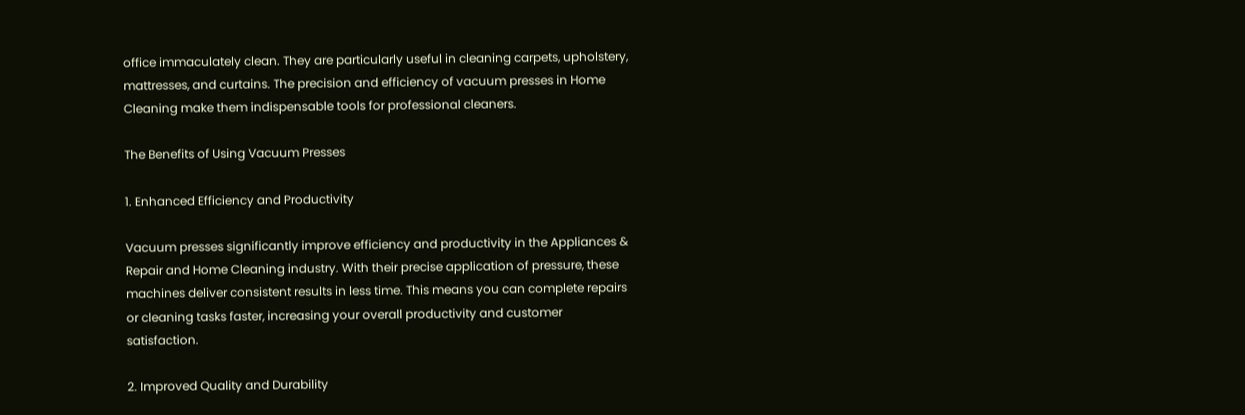office immaculately clean. They are particularly useful in cleaning carpets, upholstery, mattresses, and curtains. The precision and efficiency of vacuum presses in Home Cleaning make them indispensable tools for professional cleaners.

The Benefits of Using Vacuum Presses

1. Enhanced Efficiency and Productivity

Vacuum presses significantly improve efficiency and productivity in the Appliances & Repair and Home Cleaning industry. With their precise application of pressure, these machines deliver consistent results in less time. This means you can complete repairs or cleaning tasks faster, increasing your overall productivity and customer satisfaction.

2. Improved Quality and Durability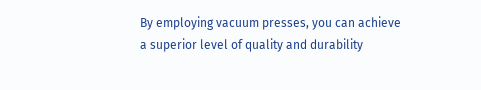By employing vacuum presses, you can achieve a superior level of quality and durability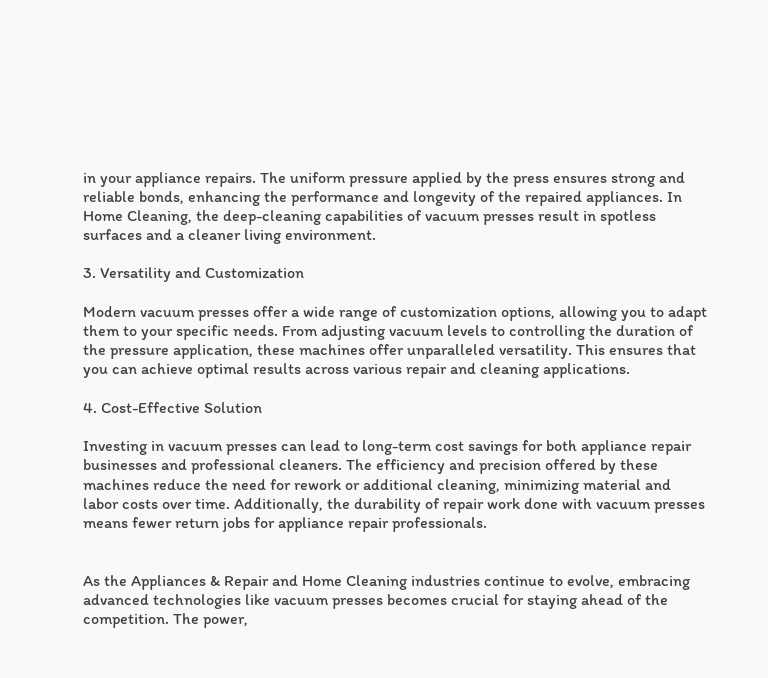in your appliance repairs. The uniform pressure applied by the press ensures strong and reliable bonds, enhancing the performance and longevity of the repaired appliances. In Home Cleaning, the deep-cleaning capabilities of vacuum presses result in spotless surfaces and a cleaner living environment.

3. Versatility and Customization

Modern vacuum presses offer a wide range of customization options, allowing you to adapt them to your specific needs. From adjusting vacuum levels to controlling the duration of the pressure application, these machines offer unparalleled versatility. This ensures that you can achieve optimal results across various repair and cleaning applications.

4. Cost-Effective Solution

Investing in vacuum presses can lead to long-term cost savings for both appliance repair businesses and professional cleaners. The efficiency and precision offered by these machines reduce the need for rework or additional cleaning, minimizing material and labor costs over time. Additionally, the durability of repair work done with vacuum presses means fewer return jobs for appliance repair professionals.


As the Appliances & Repair and Home Cleaning industries continue to evolve, embracing advanced technologies like vacuum presses becomes crucial for staying ahead of the competition. The power,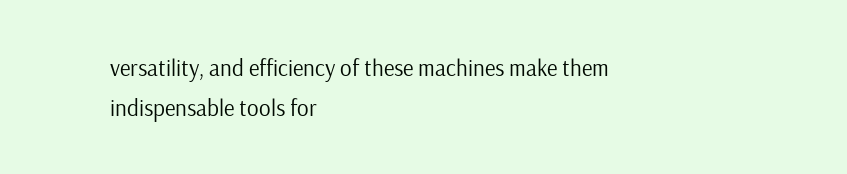versatility, and efficiency of these machines make them indispensable tools for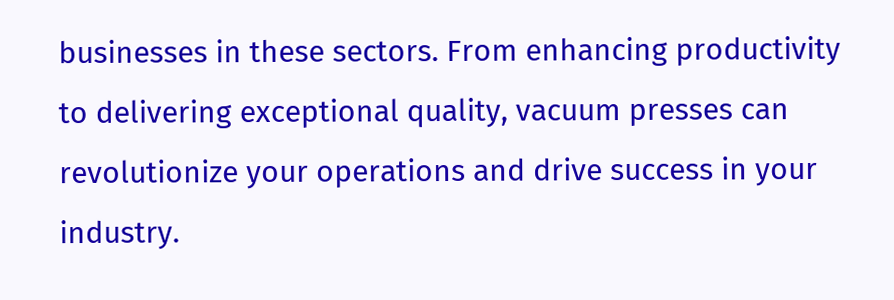businesses in these sectors. From enhancing productivity to delivering exceptional quality, vacuum presses can revolutionize your operations and drive success in your industry.